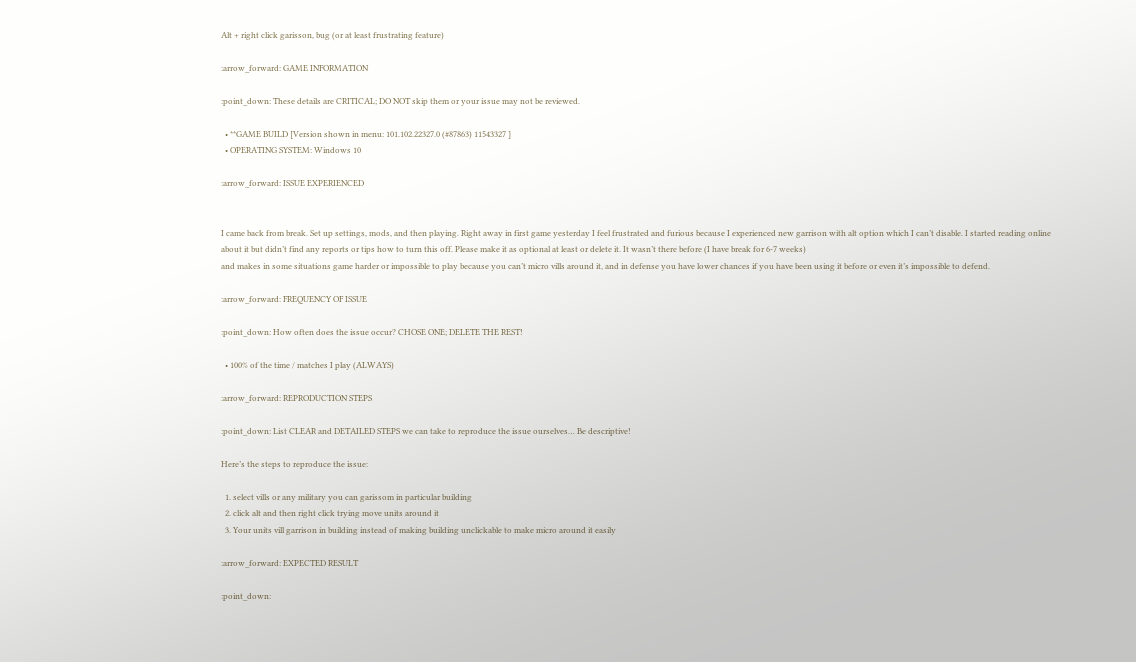Alt + right click garisson, bug (or at least frustrating feature)

:arrow_forward: GAME INFORMATION

:point_down: These details are CRITICAL; DO NOT skip them or your issue may not be reviewed.

  • **GAME BUILD [Version shown in menu: 101.102.22327.0 (#87863) 11543327 ]
  • OPERATING SYSTEM: Windows 10

:arrow_forward: ISSUE EXPERIENCED


I came back from break. Set up settings, mods, and then playing. Right away in first game yesterday I feel frustrated and furious because I experienced new garrison with alt option which I can’t disable. I started reading online about it but didn’t find any reports or tips how to turn this off. Please make it as optional at least or delete it. It wasn’t there before (I have break for 6-7 weeks)
and makes in some situations game harder or impossible to play because you can’t micro vills around it, and in defense you have lower chances if you have been using it before or even it’s impossible to defend.

:arrow_forward: FREQUENCY OF ISSUE

:point_down: How often does the issue occur? CHOSE ONE; DELETE THE REST!

  • 100% of the time / matches I play (ALWAYS)

:arrow_forward: REPRODUCTION STEPS

:point_down: List CLEAR and DETAILED STEPS we can take to reproduce the issue ourselves… Be descriptive!

Here’s the steps to reproduce the issue:

  1. select vills or any military you can garissom in particular building
  2. click alt and then right click trying move units around it
  3. Your units vill garrison in building instead of making building unclickable to make micro around it easily

:arrow_forward: EXPECTED RESULT

:point_down: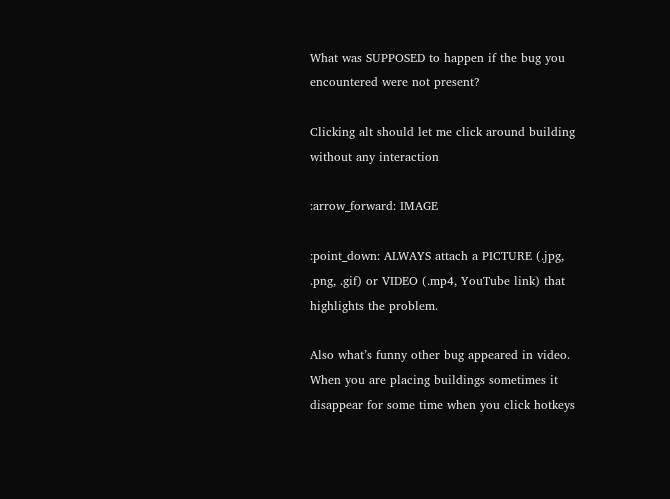What was SUPPOSED to happen if the bug you encountered were not present?

Clicking alt should let me click around building without any interaction

:arrow_forward: IMAGE

:point_down: ALWAYS attach a PICTURE (.jpg, .png, .gif) or VIDEO (.mp4, YouTube link) that highlights the problem.

Also what’s funny other bug appeared in video. When you are placing buildings sometimes it disappear for some time when you click hotkeys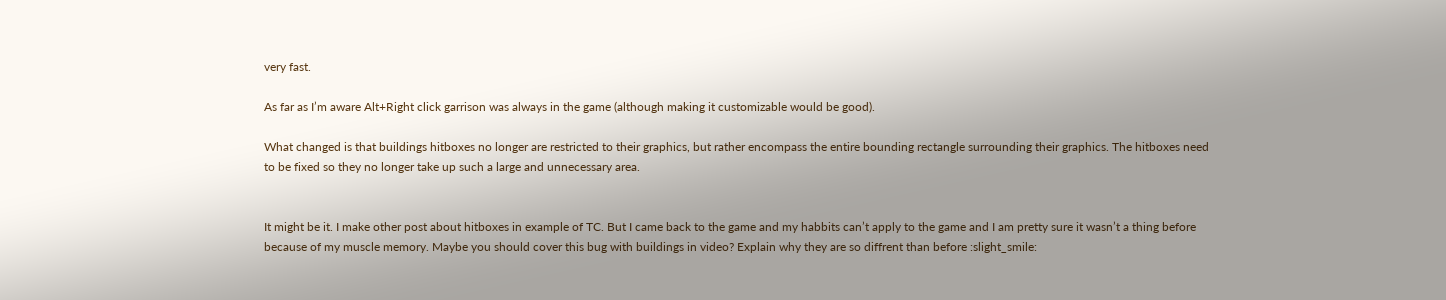very fast.

As far as I’m aware Alt+Right click garrison was always in the game (although making it customizable would be good).

What changed is that buildings hitboxes no longer are restricted to their graphics, but rather encompass the entire bounding rectangle surrounding their graphics. The hitboxes need to be fixed so they no longer take up such a large and unnecessary area.


It might be it. I make other post about hitboxes in example of TC. But I came back to the game and my habbits can’t apply to the game and I am pretty sure it wasn’t a thing before because of my muscle memory. Maybe you should cover this bug with buildings in video? Explain why they are so diffrent than before :slight_smile: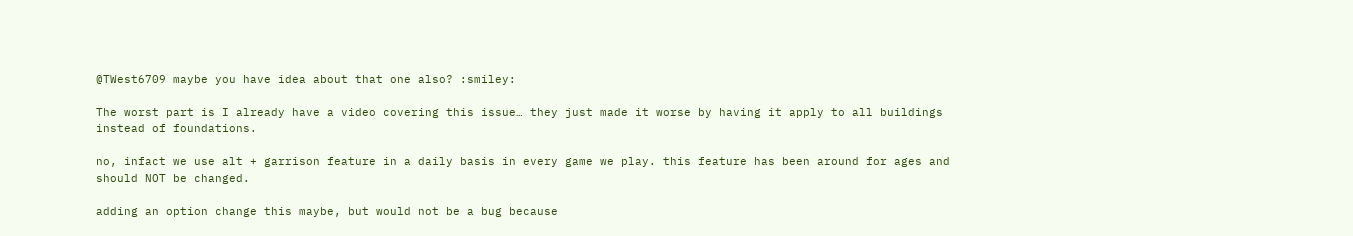@TWest6709 maybe you have idea about that one also? :smiley:

The worst part is I already have a video covering this issue… they just made it worse by having it apply to all buildings instead of foundations.

no, infact we use alt + garrison feature in a daily basis in every game we play. this feature has been around for ages and should NOT be changed.

adding an option change this maybe, but would not be a bug because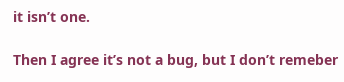it isn’t one.

Then I agree it’s not a bug, but I don’t remeber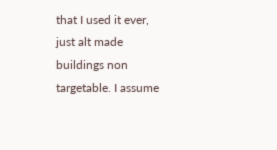that I used it ever, just alt made buildings non targetable. I assume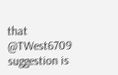that @TWest6709 suggestion is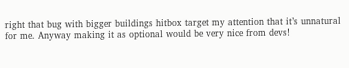right that bug with bigger buildings hitbox target my attention that it’s unnatural for me. Anyway making it as optional would be very nice from devs!